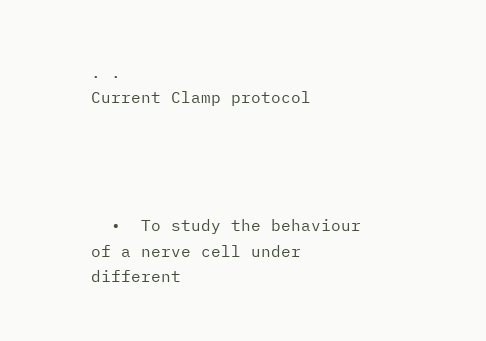. .
Current Clamp protocol




  •  To study the behaviour of a nerve cell under different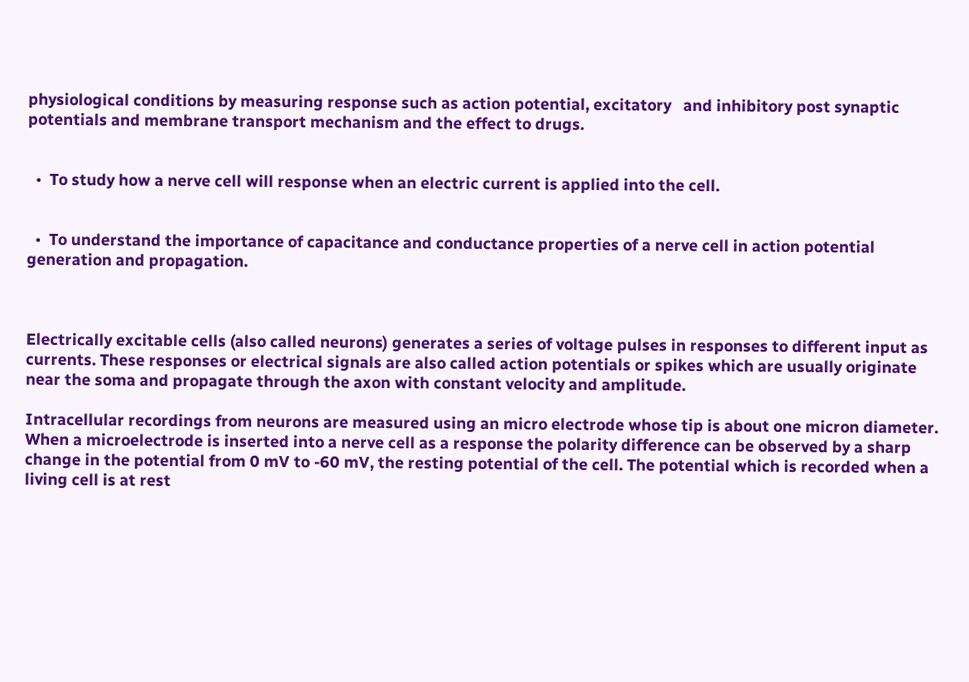physiological conditions by measuring response such as action potential, excitatory   and inhibitory post synaptic potentials and membrane transport mechanism and the effect to drugs.


  •  To study how a nerve cell will response when an electric current is applied into the cell.


  •  To understand the importance of capacitance and conductance properties of a nerve cell in action potential generation and propagation.



Electrically excitable cells (also called neurons) generates a series of voltage pulses in responses to different input as currents. These responses or electrical signals are also called action potentials or spikes which are usually originate near the soma and propagate through the axon with constant velocity and amplitude.

Intracellular recordings from neurons are measured using an micro electrode whose tip is about one micron diameter. When a microelectrode is inserted into a nerve cell as a response the polarity difference can be observed by a sharp change in the potential from 0 mV to -60 mV, the resting potential of the cell. The potential which is recorded when a living cell is at rest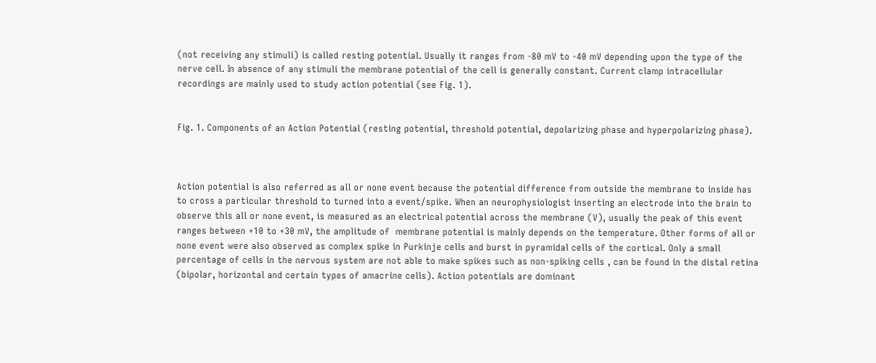(not receiving any stimuli) is called resting potential. Usually it ranges from -80 mV to -40 mV depending upon the type of the nerve cell. In absence of any stimuli the membrane potential of the cell is generally constant. Current clamp intracellular recordings are mainly used to study action potential (see Fig. 1).


Fig. 1. Components of an Action Potential (resting potential, threshold potential, depolarizing phase and hyperpolarizing phase).



Action potential is also referred as all or none event because the potential difference from outside the membrane to inside has to cross a particular threshold to turned into a event/spike. When an neurophysiologist inserting an electrode into the brain to observe this all or none event, is measured as an electrical potential across the membrane (V), usually the peak of this event ranges between +10 to +30 mV, the amplitude of  membrane potential is mainly depends on the temperature. Other forms of all or none event were also observed as complex spike in Purkinje cells and burst in pyramidal cells of the cortical. Only a small percentage of cells in the nervous system are not able to make spikes such as non-spiking cells , can be found in the distal retina (bipolar, horizontal and certain types of amacrine cells). Action potentials are dominant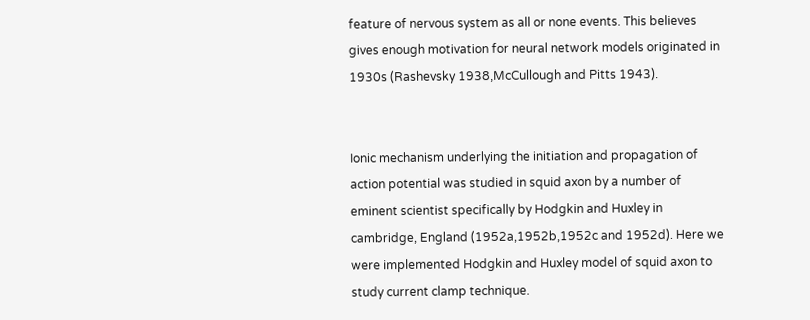feature of nervous system as all or none events. This believes gives enough motivation for neural network models originated in 1930s (Rashevsky 1938,McCullough and Pitts 1943).


Ionic mechanism underlying the initiation and propagation of action potential was studied in squid axon by a number of  eminent scientist specifically by Hodgkin and Huxley in cambridge, England (1952a,1952b,1952c and 1952d). Here we were implemented Hodgkin and Huxley model of squid axon to study current clamp technique.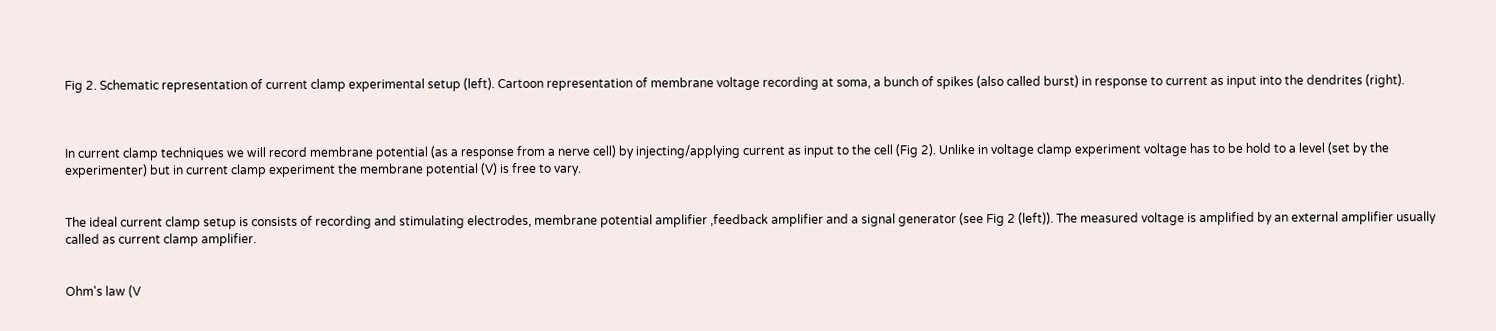Fig 2. Schematic representation of current clamp experimental setup (left). Cartoon representation of membrane voltage recording at soma, a bunch of spikes (also called burst) in response to current as input into the dendrites (right).



In current clamp techniques we will record membrane potential (as a response from a nerve cell) by injecting/applying current as input to the cell (Fig 2). Unlike in voltage clamp experiment voltage has to be hold to a level (set by the experimenter) but in current clamp experiment the membrane potential (V) is free to vary.


The ideal current clamp setup is consists of recording and stimulating electrodes, membrane potential amplifier ,feedback amplifier and a signal generator (see Fig 2 (left)). The measured voltage is amplified by an external amplifier usually called as current clamp amplifier.


Ohm's law (V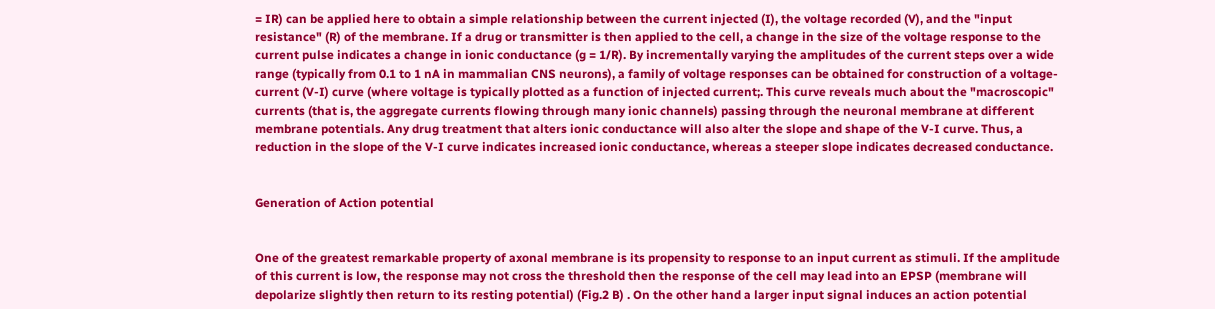= IR) can be applied here to obtain a simple relationship between the current injected (I), the voltage recorded (V), and the "input resistance" (R) of the membrane. If a drug or transmitter is then applied to the cell, a change in the size of the voltage response to the current pulse indicates a change in ionic conductance (g = 1/R). By incrementally varying the amplitudes of the current steps over a wide range (typically from 0.1 to 1 nA in mammalian CNS neurons), a family of voltage responses can be obtained for construction of a voltage-current (V-I) curve (where voltage is typically plotted as a function of injected current;. This curve reveals much about the "macroscopic" currents (that is, the aggregate currents flowing through many ionic channels) passing through the neuronal membrane at different membrane potentials. Any drug treatment that alters ionic conductance will also alter the slope and shape of the V-I curve. Thus, a reduction in the slope of the V-I curve indicates increased ionic conductance, whereas a steeper slope indicates decreased conductance.


Generation of Action potential


One of the greatest remarkable property of axonal membrane is its propensity to response to an input current as stimuli. If the amplitude of this current is low, the response may not cross the threshold then the response of the cell may lead into an EPSP (membrane will depolarize slightly then return to its resting potential) (Fig.2 B) . On the other hand a larger input signal induces an action potential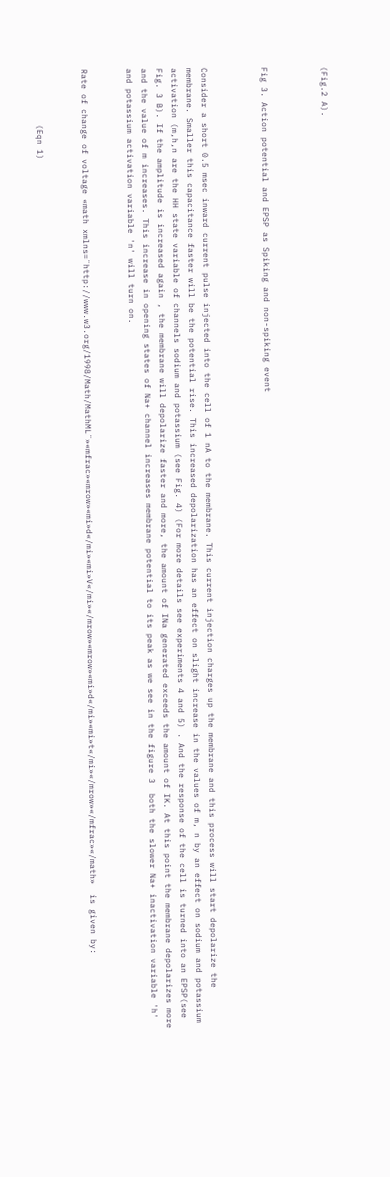(Fig.2 A).



Fig 3. Action potential and EPSP as Spiking and non-spiking event



Consider a short 0.5 msec inward current pulse injected into the cell of 1 nA to the membrane. This current injection charges up the membrane and this process will start depolarize the membrane. Smaller this capacitance faster will be the potential rise. This increased depolarization has an effect on slight increase in the values of m, n by an effect on sodium and potassium activation (m,h,n are the HH state variable of channels sodium and potassium (see Fig. 4) (For more details see experiments 4 and 5) . And the response of the cell is turned into an EPSP(see Fig. 3 B). If the amplitude is increased again , the membrane will depolarize faster and more, the amount of INa generated exceeds the amount of IK. At this point the membrane depolarizes more and the value of m increases. This increase in opening states of Na+ channel increases membrane potential to its peak as we see in the figure 3  both the slower Na+ inactivation variable 'h' and potassium activation variable 'n' will turn on.


Rate of change of voltage «math xmlns=¨http://www.w3.org/1998/Math/MathML¨»«mfrac»«mrow»«mi»d«/mi»«mi»V«/mi»«/mrow»«mrow»«mi»d«/mi»«mi»t«/mi»«/mrow»«/mfrac»«/math»  is given by:


           (Eqn 1)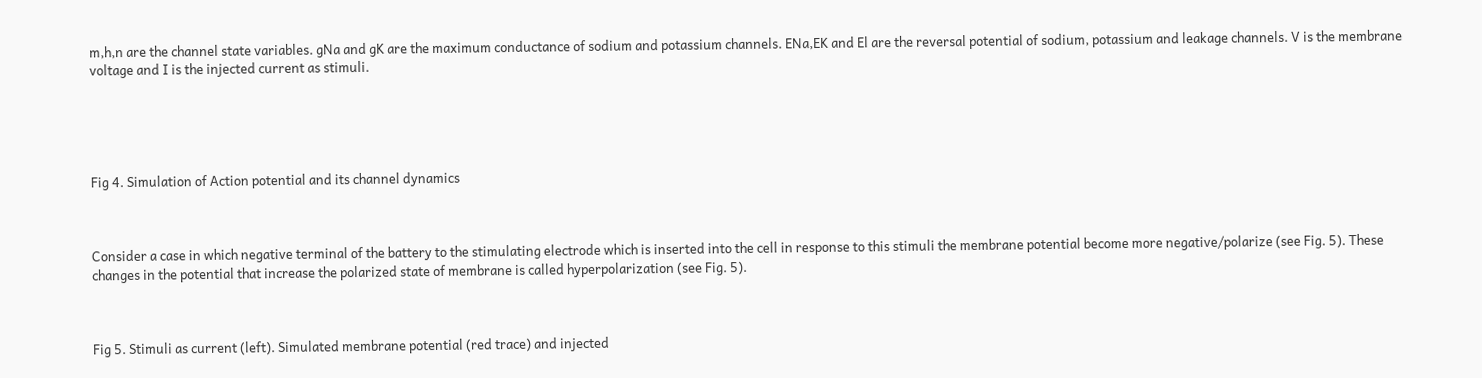m,h,n are the channel state variables. gNa and gK are the maximum conductance of sodium and potassium channels. ENa,EK and El are the reversal potential of sodium, potassium and leakage channels. V is the membrane voltage and I is the injected current as stimuli.





Fig 4. Simulation of Action potential and its channel dynamics



Consider a case in which negative terminal of the battery to the stimulating electrode which is inserted into the cell in response to this stimuli the membrane potential become more negative/polarize (see Fig. 5). These changes in the potential that increase the polarized state of membrane is called hyperpolarization (see Fig. 5).



Fig 5. Stimuli as current (left). Simulated membrane potential (red trace) and injected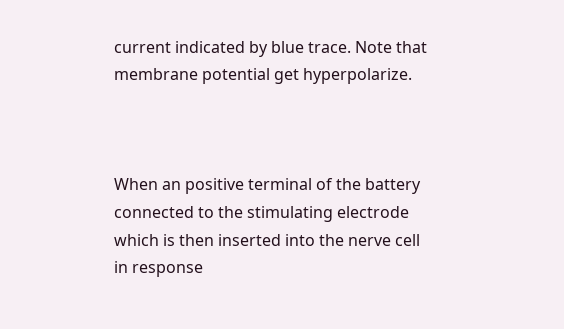current indicated by blue trace. Note that membrane potential get hyperpolarize.



When an positive terminal of the battery connected to the stimulating electrode which is then inserted into the nerve cell in response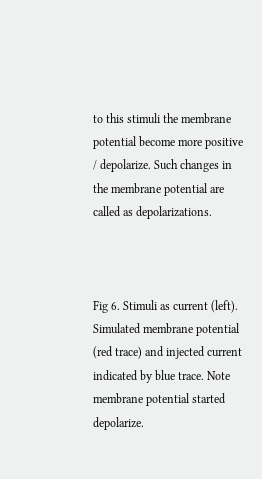to this stimuli the membrane potential become more positive / depolarize. Such changes in the membrane potential are called as depolarizations.



Fig 6. Stimuli as current (left). Simulated membrane potential (red trace) and injected current indicated by blue trace. Note membrane potential started depolarize.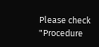Please check "Procedure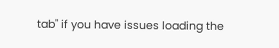tab" if you have issues loading the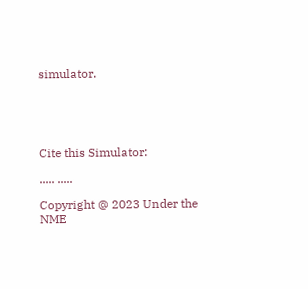simulator.





Cite this Simulator:

..... .....

Copyright @ 2023 Under the NME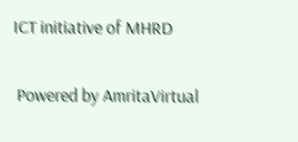ICT initiative of MHRD

 Powered by AmritaVirtual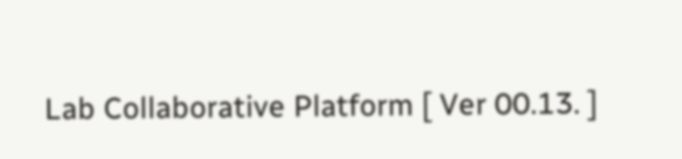Lab Collaborative Platform [ Ver 00.13. ]